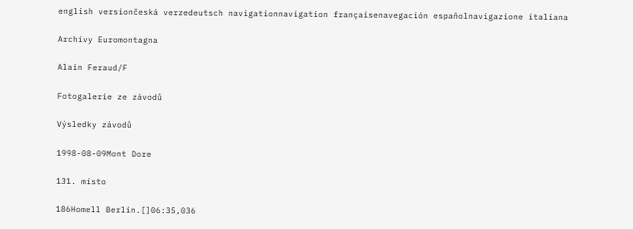english versiončeská verzedeutsch navigationnavigation françaisenavegación españolnavigazione italiana

Archívy Euromontagna

Alain Feraud/F

Fotogalerie ze závodů

Výsledky závodů

1998-08-09Mont Dore

131. místo

186Homell Berlin.[]06:35,036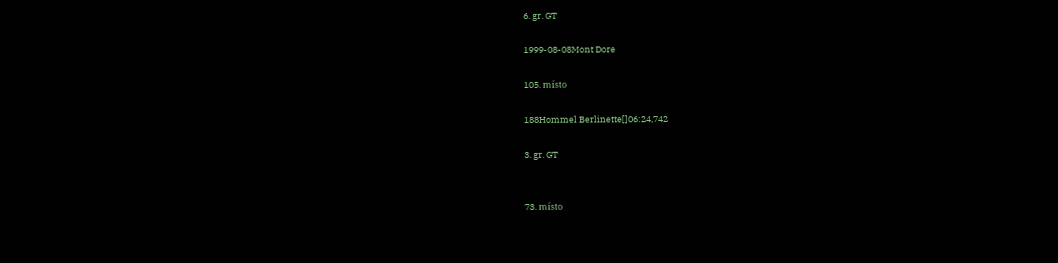6. gr. GT

1999-08-08Mont Dore

105. místo

188Hommel Berlinette[]06:24,742

3. gr. GT


73. místo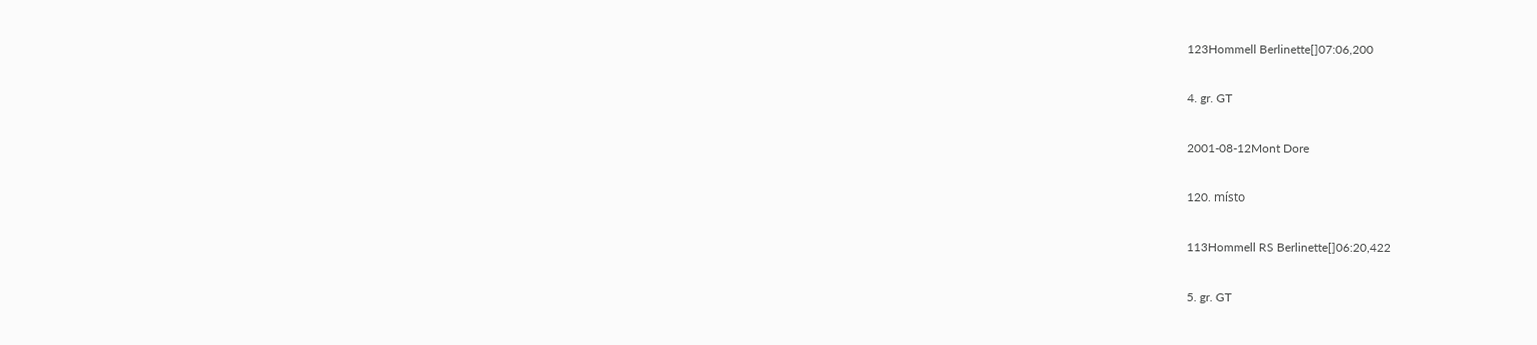123Hommell Berlinette[]07:06,200

4. gr. GT

2001-08-12Mont Dore

120. místo

113Hommell RS Berlinette[]06:20,422

5. gr. GT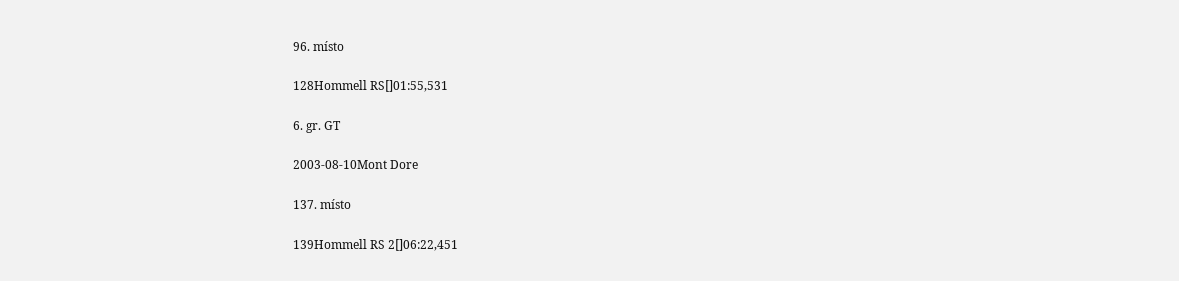96. místo

128Hommell RS[]01:55,531

6. gr. GT

2003-08-10Mont Dore

137. místo

139Hommell RS 2[]06:22,451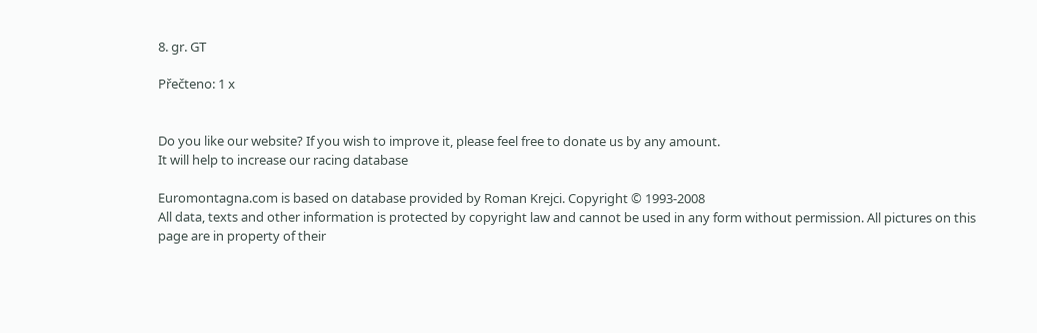8. gr. GT

Přečteno: 1 x


Do you like our website? If you wish to improve it, please feel free to donate us by any amount.
It will help to increase our racing database

Euromontagna.com is based on database provided by Roman Krejci. Copyright © 1993-2008
All data, texts and other information is protected by copyright law and cannot be used in any form without permission. All pictures on this page are in property of their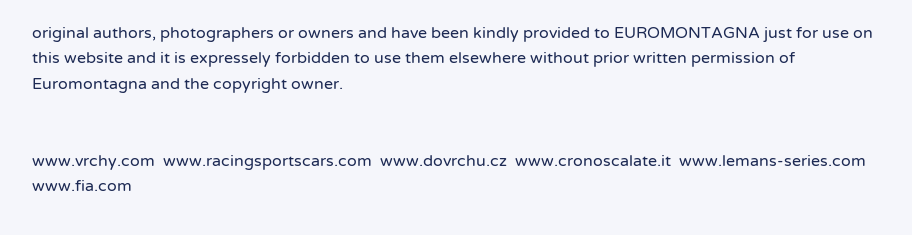original authors, photographers or owners and have been kindly provided to EUROMONTAGNA just for use on this website and it is expressely forbidden to use them elsewhere without prior written permission of Euromontagna and the copyright owner.


www.vrchy.com  www.racingsportscars.com  www.dovrchu.cz  www.cronoscalate.it  www.lemans-series.com  www.fia.com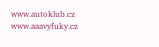www.autoklub.cz  www.aaavyfuky.cz